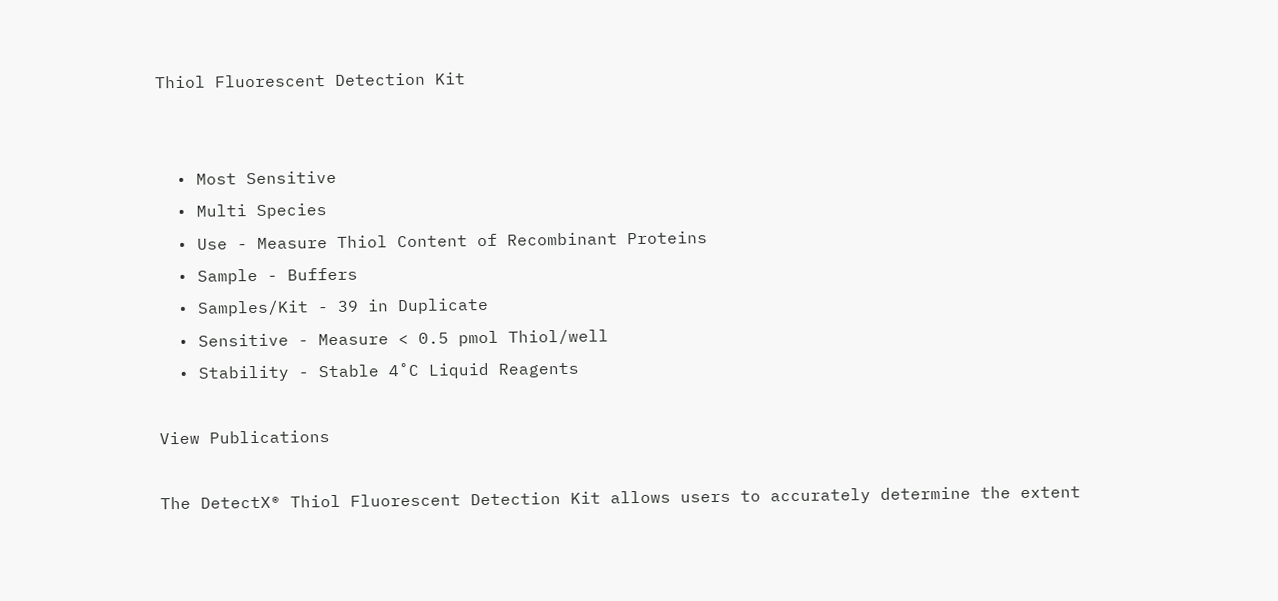Thiol Fluorescent Detection Kit


  • Most Sensitive
  • Multi Species
  • Use - Measure Thiol Content of Recombinant Proteins
  • Sample - Buffers
  • Samples/Kit - 39 in Duplicate
  • Sensitive - Measure < 0.5 pmol Thiol/well
  • Stability - Stable 4˚C Liquid Reagents

View Publications

The DetectX® Thiol Fluorescent Detection Kit allows users to accurately determine the extent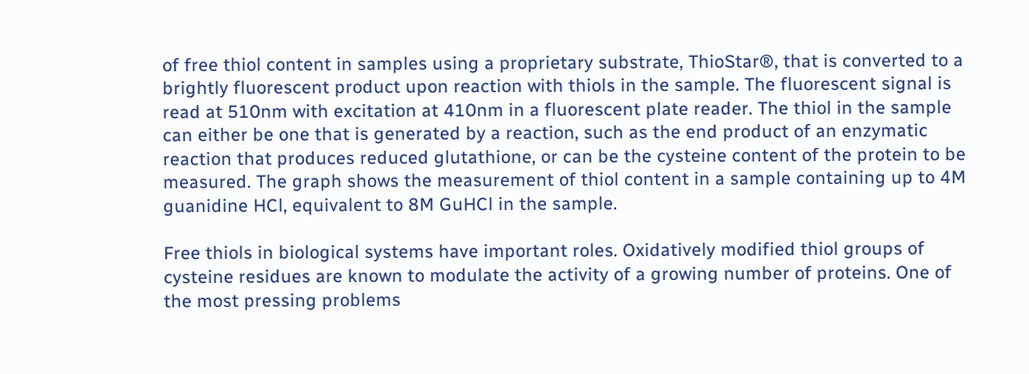of free thiol content in samples using a proprietary substrate, ThioStar®, that is converted to a brightly fluorescent product upon reaction with thiols in the sample. The fluorescent signal is read at 510nm with excitation at 410nm in a fluorescent plate reader. The thiol in the sample can either be one that is generated by a reaction, such as the end product of an enzymatic reaction that produces reduced glutathione, or can be the cysteine content of the protein to be measured. The graph shows the measurement of thiol content in a sample containing up to 4M guanidine HCl, equivalent to 8M GuHCl in the sample.

Free thiols in biological systems have important roles. Oxidatively modified thiol groups of cysteine residues are known to modulate the activity of a growing number of proteins. One of the most pressing problems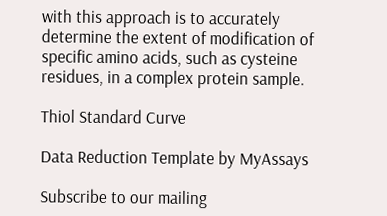with this approach is to accurately determine the extent of modification of specific amino acids, such as cysteine residues, in a complex protein sample.

Thiol Standard Curve

Data Reduction Template by MyAssays

Subscribe to our mailing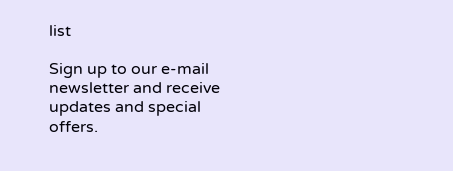list

Sign up to our e-mail newsletter and receive updates and special offers.